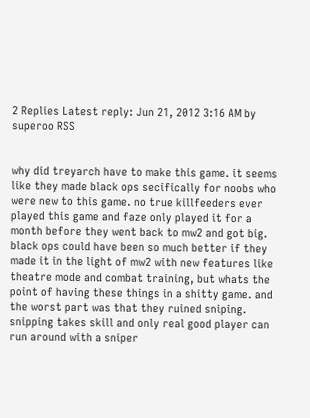2 Replies Latest reply: Jun 21, 2012 3:16 AM by superoo RSS


why did treyarch have to make this game. it seems like they made black ops secifically for noobs who were new to this game. no true killfeeders ever played this game and faze only played it for a month before they went back to mw2 and got big. black ops could have been so much better if they made it in the light of mw2 with new features like theatre mode and combat training, but whats the point of having these things in a shitty game. and the worst part was that they ruined sniping. snipping takes skill and only real good player can run around with a sniper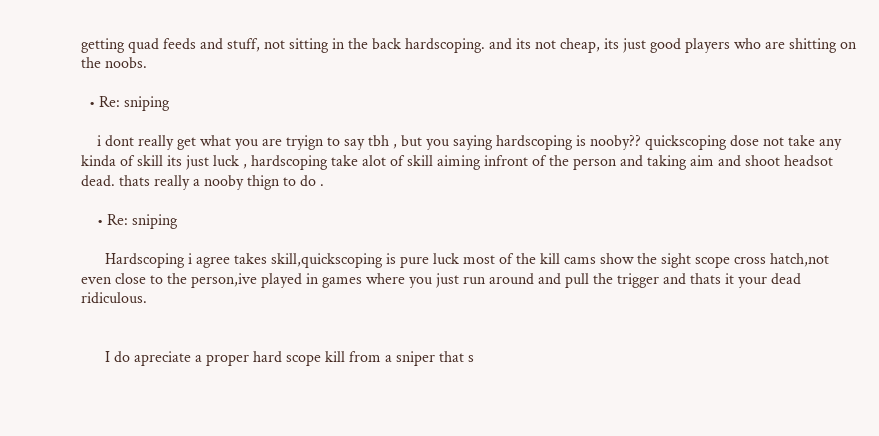getting quad feeds and stuff, not sitting in the back hardscoping. and its not cheap, its just good players who are shitting on the noobs.

  • Re: sniping

    i dont really get what you are tryign to say tbh , but you saying hardscoping is nooby?? quickscoping dose not take any kinda of skill its just luck , hardscoping take alot of skill aiming infront of the person and taking aim and shoot headsot dead. thats really a nooby thign to do .

    • Re: sniping

      Hardscoping i agree takes skill,quickscoping is pure luck most of the kill cams show the sight scope cross hatch,not even close to the person,ive played in games where you just run around and pull the trigger and thats it your dead ridiculous.


      I do apreciate a proper hard scope kill from a sniper that s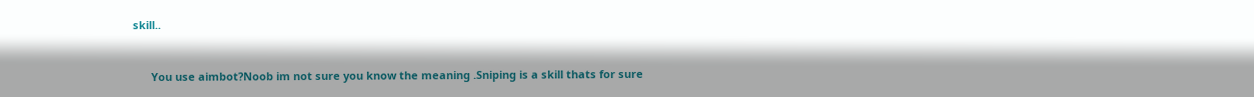skill..


      You use aimbot?Noob im not sure you know the meaning .Sniping is a skill thats for sure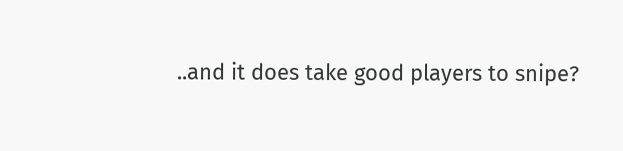..and it does take good players to snipe?